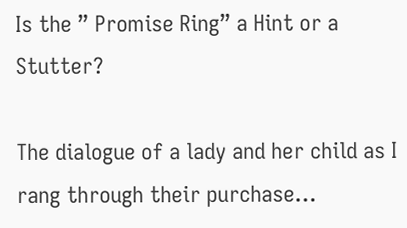Is the ” Promise Ring” a Hint or a Stutter?

The dialogue of a lady and her child as I rang through their purchase…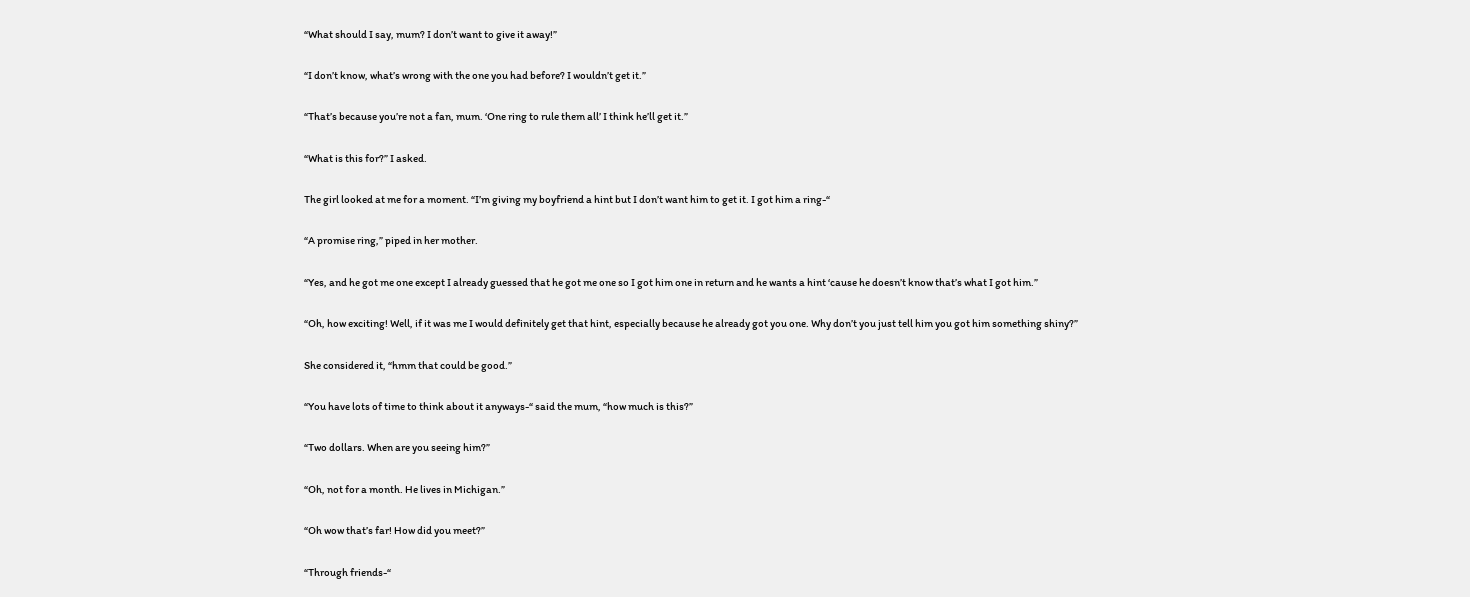“What should I say, mum? I don’t want to give it away!”

“I don’t know, what’s wrong with the one you had before? I wouldn’t get it.”

“That’s because you’re not a fan, mum. ‘One ring to rule them all’ I think he’ll get it.”

“What is this for?” I asked.

The girl looked at me for a moment. “I’m giving my boyfriend a hint but I don’t want him to get it. I got him a ring-“

“A promise ring,” piped in her mother.

“Yes, and he got me one except I already guessed that he got me one so I got him one in return and he wants a hint ‘cause he doesn’t know that’s what I got him.”

“Oh, how exciting! Well, if it was me I would definitely get that hint, especially because he already got you one. Why don’t you just tell him you got him something shiny?”

She considered it, “hmm that could be good.”

“You have lots of time to think about it anyways-“ said the mum, “how much is this?”

“Two dollars. When are you seeing him?”

“Oh, not for a month. He lives in Michigan.”

“Oh wow that’s far! How did you meet?”

“Through friends-“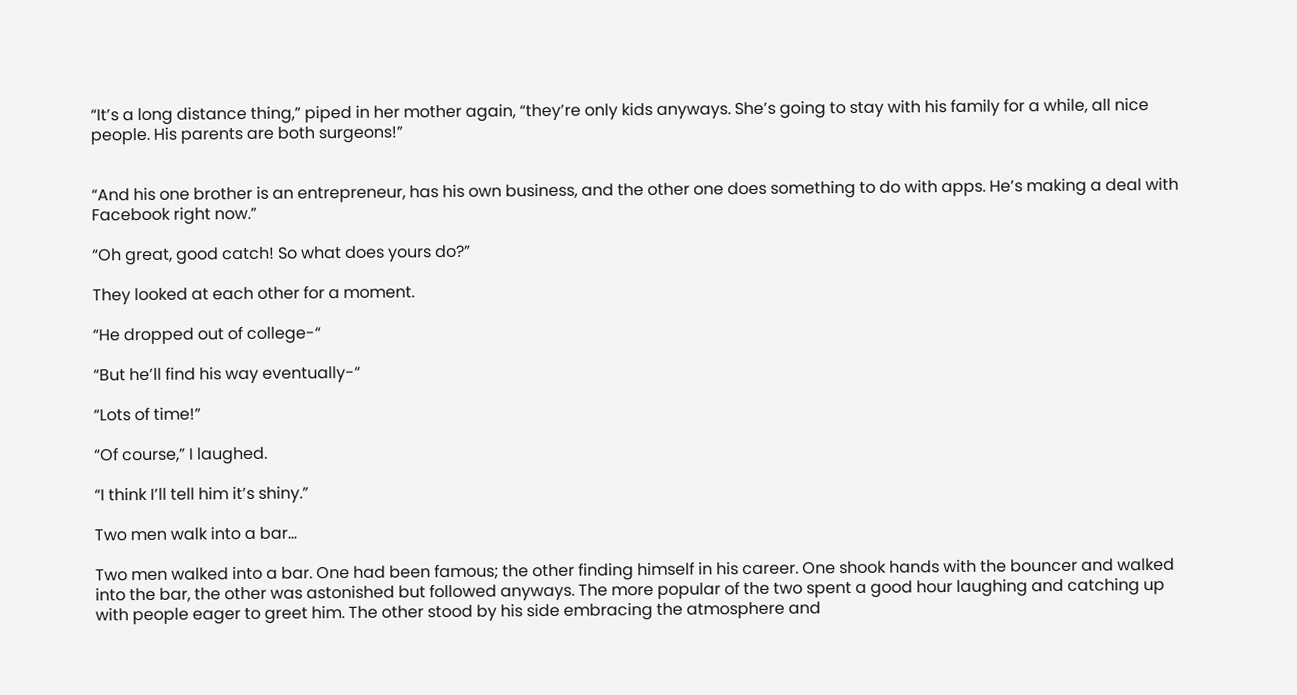“It’s a long distance thing,” piped in her mother again, “they’re only kids anyways. She’s going to stay with his family for a while, all nice people. His parents are both surgeons!”


“And his one brother is an entrepreneur, has his own business, and the other one does something to do with apps. He’s making a deal with Facebook right now.”

“Oh great, good catch! So what does yours do?”

They looked at each other for a moment.

“He dropped out of college-“

“But he’ll find his way eventually-“

“Lots of time!”

“Of course,” I laughed.

“I think I’ll tell him it’s shiny.”

Two men walk into a bar…

Two men walked into a bar. One had been famous; the other finding himself in his career. One shook hands with the bouncer and walked into the bar, the other was astonished but followed anyways. The more popular of the two spent a good hour laughing and catching up with people eager to greet him. The other stood by his side embracing the atmosphere and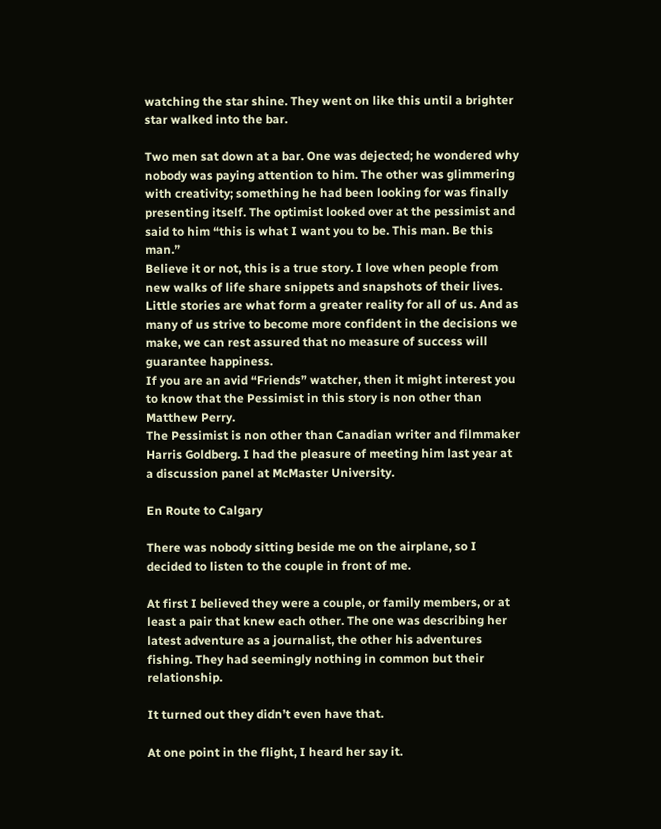watching the star shine. They went on like this until a brighter star walked into the bar.

Two men sat down at a bar. One was dejected; he wondered why nobody was paying attention to him. The other was glimmering with creativity; something he had been looking for was finally presenting itself. The optimist looked over at the pessimist and said to him “this is what I want you to be. This man. Be this man.”
Believe it or not, this is a true story. I love when people from new walks of life share snippets and snapshots of their lives. Little stories are what form a greater reality for all of us. And as many of us strive to become more confident in the decisions we make, we can rest assured that no measure of success will guarantee happiness.
If you are an avid “Friends” watcher, then it might interest you to know that the Pessimist in this story is non other than Matthew Perry.
The Pessimist is non other than Canadian writer and filmmaker Harris Goldberg. I had the pleasure of meeting him last year at a discussion panel at McMaster University.

En Route to Calgary

There was nobody sitting beside me on the airplane, so I decided to listen to the couple in front of me.

At first I believed they were a couple, or family members, or at least a pair that knew each other. The one was describing her latest adventure as a journalist, the other his adventures fishing. They had seemingly nothing in common but their relationship.

It turned out they didn’t even have that.

At one point in the flight, I heard her say it.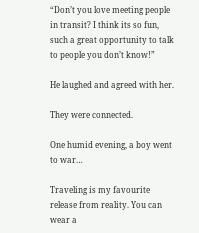“Don’t you love meeting people in transit? I think its so fun, such a great opportunity to talk to people you don’t know!”

He laughed and agreed with her.

They were connected.

One humid evening, a boy went to war…

Traveling is my favourite release from reality. You can wear a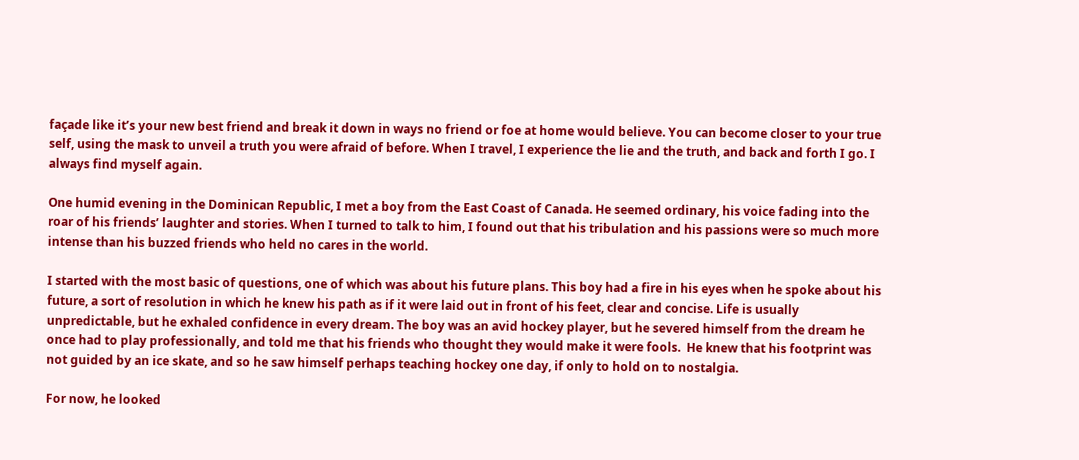façade like it’s your new best friend and break it down in ways no friend or foe at home would believe. You can become closer to your true self, using the mask to unveil a truth you were afraid of before. When I travel, I experience the lie and the truth, and back and forth I go. I always find myself again.

One humid evening in the Dominican Republic, I met a boy from the East Coast of Canada. He seemed ordinary, his voice fading into the roar of his friends’ laughter and stories. When I turned to talk to him, I found out that his tribulation and his passions were so much more intense than his buzzed friends who held no cares in the world.

I started with the most basic of questions, one of which was about his future plans. This boy had a fire in his eyes when he spoke about his future, a sort of resolution in which he knew his path as if it were laid out in front of his feet, clear and concise. Life is usually unpredictable, but he exhaled confidence in every dream. The boy was an avid hockey player, but he severed himself from the dream he once had to play professionally, and told me that his friends who thought they would make it were fools.  He knew that his footprint was not guided by an ice skate, and so he saw himself perhaps teaching hockey one day, if only to hold on to nostalgia.

For now, he looked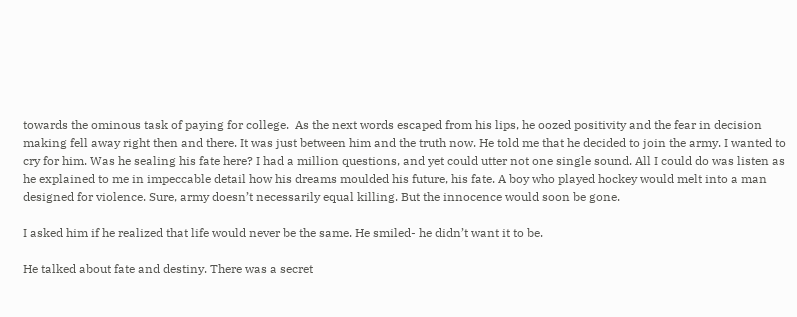towards the ominous task of paying for college.  As the next words escaped from his lips, he oozed positivity and the fear in decision making fell away right then and there. It was just between him and the truth now. He told me that he decided to join the army. I wanted to cry for him. Was he sealing his fate here? I had a million questions, and yet could utter not one single sound. All I could do was listen as he explained to me in impeccable detail how his dreams moulded his future, his fate. A boy who played hockey would melt into a man designed for violence. Sure, army doesn’t necessarily equal killing. But the innocence would soon be gone.

I asked him if he realized that life would never be the same. He smiled- he didn’t want it to be.

He talked about fate and destiny. There was a secret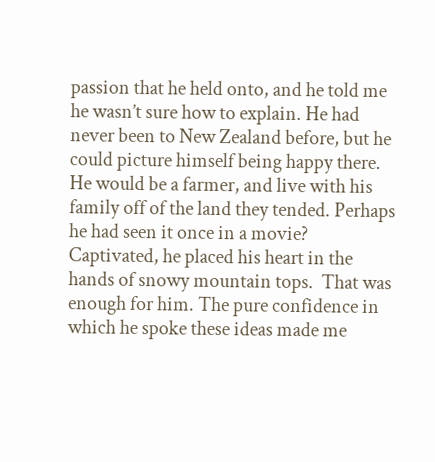passion that he held onto, and he told me he wasn’t sure how to explain. He had never been to New Zealand before, but he could picture himself being happy there. He would be a farmer, and live with his family off of the land they tended. Perhaps he had seen it once in a movie? Captivated, he placed his heart in the hands of snowy mountain tops.  That was enough for him. The pure confidence in which he spoke these ideas made me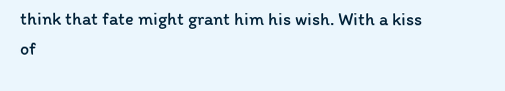think that fate might grant him his wish. With a kiss of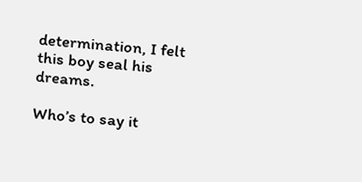determination, I felt this boy seal his dreams.

Who’s to say it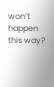won’t happen this way?